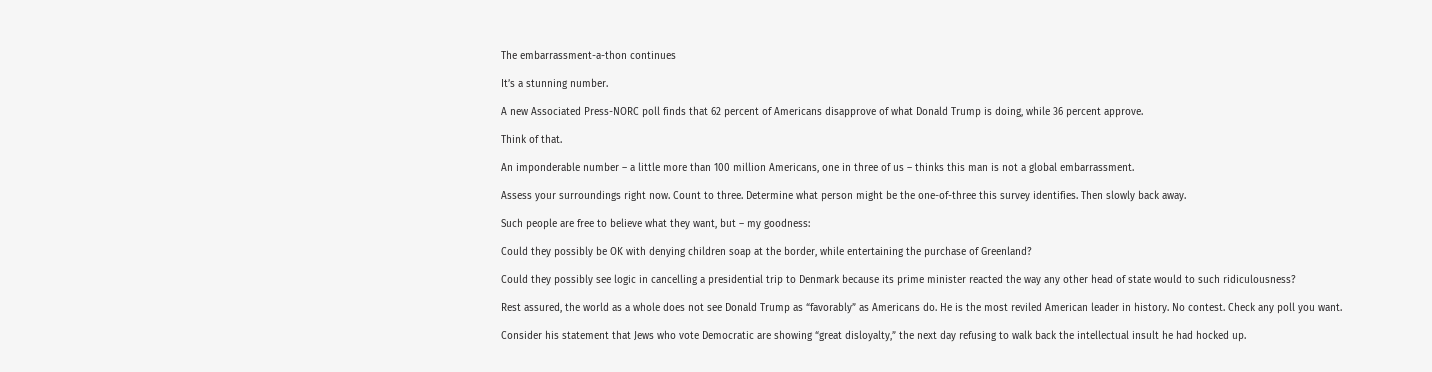The embarrassment-a-thon continues

It’s a stunning number.

A new Associated Press-NORC poll finds that 62 percent of Americans disapprove of what Donald Trump is doing, while 36 percent approve.

Think of that.

An imponderable number – a little more than 100 million Americans, one in three of us – thinks this man is not a global embarrassment.

Assess your surroundings right now. Count to three. Determine what person might be the one-of-three this survey identifies. Then slowly back away.

Such people are free to believe what they want, but – my goodness:

Could they possibly be OK with denying children soap at the border, while entertaining the purchase of Greenland?

Could they possibly see logic in cancelling a presidential trip to Denmark because its prime minister reacted the way any other head of state would to such ridiculousness?

Rest assured, the world as a whole does not see Donald Trump as “favorably” as Americans do. He is the most reviled American leader in history. No contest. Check any poll you want.

Consider his statement that Jews who vote Democratic are showing “great disloyalty,” the next day refusing to walk back the intellectual insult he had hocked up.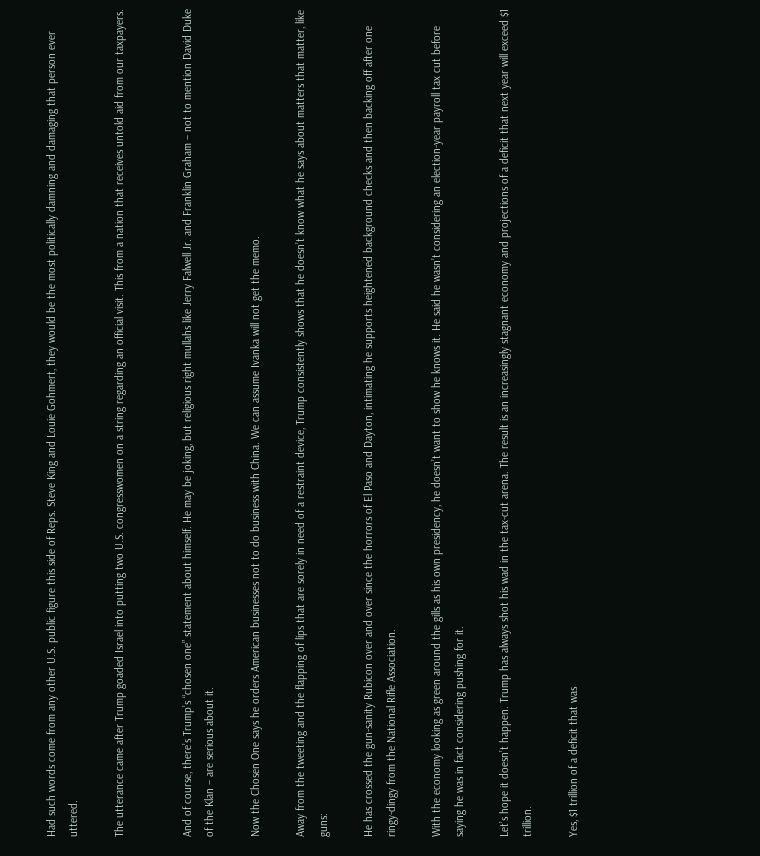Had such words come from any other U.S. public figure this side of Reps. Steve King and Louie Gohmert, they would be the most politically damning and damaging that person ever uttered.

The utterance came after Trump goaded Israel into putting two U.S. congresswomen on a string regarding an official visit. This from a nation that receives untold aid from our taxpayers.


And of course, there’s Trump’s “chosen one” statement about himself. He may be joking, but religious right mullahs like Jerry Falwell Jr. and Franklin Graham – not to mention David Duke of the Klan – are serious about it.

Now the Chosen One says he orders American businesses not to do business with China. We can assume Ivanka will not get the memo.

Away from the tweeting and the flapping of lips that are sorely in need of a restraint device, Trump consistently shows that he doesn’t know what he says about matters that matter, like guns:

He has crossed the gun-sanity Rubicon over and over since the horrors of El Paso and Dayton, intimating he supports heightened background checks and then backing off after one ringy-dingy from the National Rifle Association.

With the economy looking as green around the gills as his own presidency, he doesn’t want to show he knows it. He said he wasn’t considering an election-year payroll tax cut before saying he was in fact considering pushing for it.

Let’s hope it doesn’t happen. Trump has always shot his wad in the tax-cut arena. The result is an increasingly stagnant economy and projections of a deficit that next year will exceed $1 trillion.

Yes, $1 trillion of a deficit that was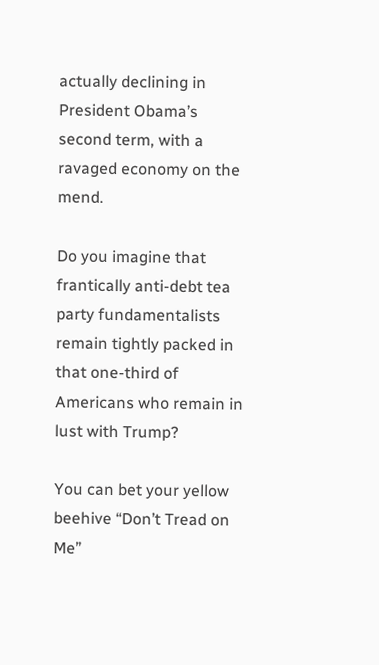actually declining in President Obama’s second term, with a ravaged economy on the mend.

Do you imagine that frantically anti-debt tea party fundamentalists remain tightly packed in that one-third of Americans who remain in lust with Trump?

You can bet your yellow beehive “Don’t Tread on Me”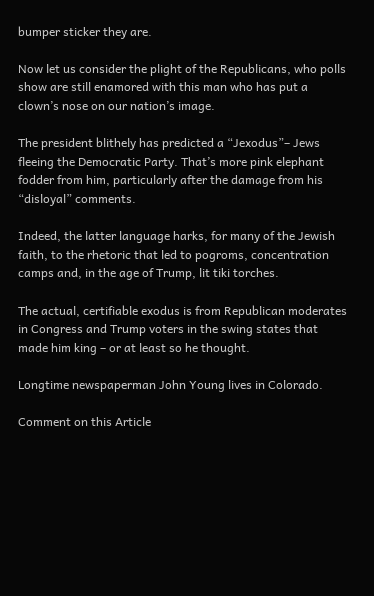bumper sticker they are.

Now let us consider the plight of the Republicans, who polls show are still enamored with this man who has put a clown’s nose on our nation’s image.

The president blithely has predicted a “Jexodus”– Jews fleeing the Democratic Party. That’s more pink elephant fodder from him, particularly after the damage from his “disloyal” comments.

Indeed, the latter language harks, for many of the Jewish faith, to the rhetoric that led to pogroms, concentration camps and, in the age of Trump, lit tiki torches.

The actual, certifiable exodus is from Republican moderates in Congress and Trump voters in the swing states that made him king – or at least so he thought.

Longtime newspaperman John Young lives in Colorado.

Comment on this Article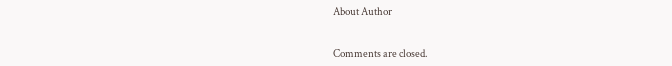About Author


Comments are closed.